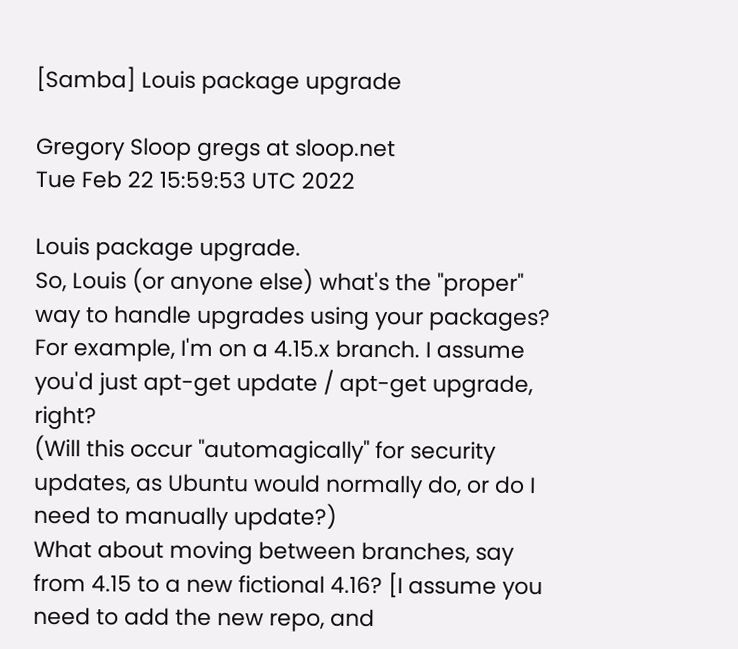[Samba] Louis package upgrade

Gregory Sloop gregs at sloop.net
Tue Feb 22 15:59:53 UTC 2022

Louis package upgrade.
So, Louis (or anyone else) what's the "proper" way to handle upgrades using your packages?
For example, I'm on a 4.15.x branch. I assume you'd just apt-get update / apt-get upgrade, right?
(Will this occur "automagically" for security updates, as Ubuntu would normally do, or do I need to manually update?)
What about moving between branches, say from 4.15 to a new fictional 4.16? [I assume you need to add the new repo, and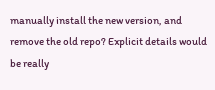manually install the new version, and remove the old repo? Explicit details would be really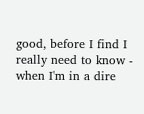good, before I find I really need to know - when I'm in a dire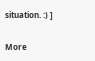situation. :) ]

More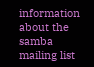information about the samba mailing list